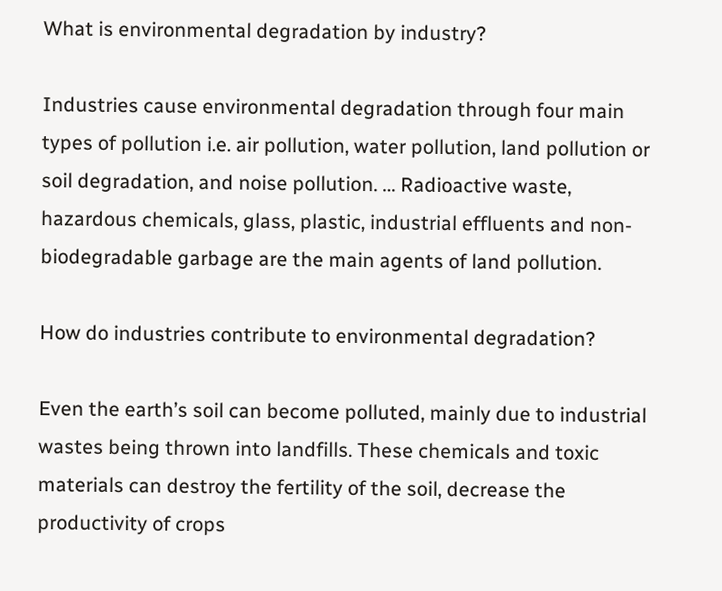What is environmental degradation by industry?

Industries cause environmental degradation through four main types of pollution i.e. air pollution, water pollution, land pollution or soil degradation, and noise pollution. … Radioactive waste, hazardous chemicals, glass, plastic, industrial effluents and non-biodegradable garbage are the main agents of land pollution.

How do industries contribute to environmental degradation?

Even the earth’s soil can become polluted, mainly due to industrial wastes being thrown into landfills. These chemicals and toxic materials can destroy the fertility of the soil, decrease the productivity of crops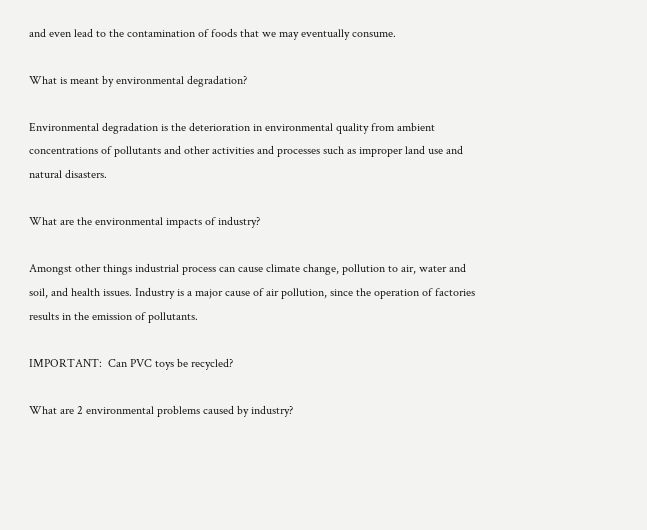and even lead to the contamination of foods that we may eventually consume.

What is meant by environmental degradation?

Environmental degradation is the deterioration in environmental quality from ambient concentrations of pollutants and other activities and processes such as improper land use and natural disasters.

What are the environmental impacts of industry?

Amongst other things industrial process can cause climate change, pollution to air, water and soil, and health issues. Industry is a major cause of air pollution, since the operation of factories results in the emission of pollutants.

IMPORTANT:  Can PVC toys be recycled?

What are 2 environmental problems caused by industry?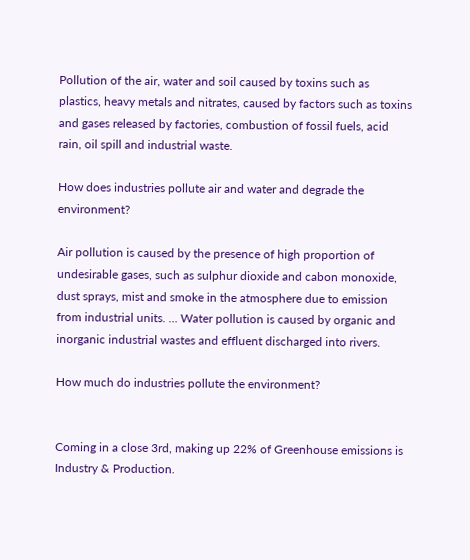Pollution of the air, water and soil caused by toxins such as plastics, heavy metals and nitrates, caused by factors such as toxins and gases released by factories, combustion of fossil fuels, acid rain, oil spill and industrial waste.

How does industries pollute air and water and degrade the environment?

Air pollution is caused by the presence of high proportion of undesirable gases, such as sulphur dioxide and cabon monoxide, dust sprays, mist and smoke in the atmosphere due to emission from industrial units. … Water pollution is caused by organic and inorganic industrial wastes and effluent discharged into rivers.

How much do industries pollute the environment?


Coming in a close 3rd, making up 22% of Greenhouse emissions is Industry & Production.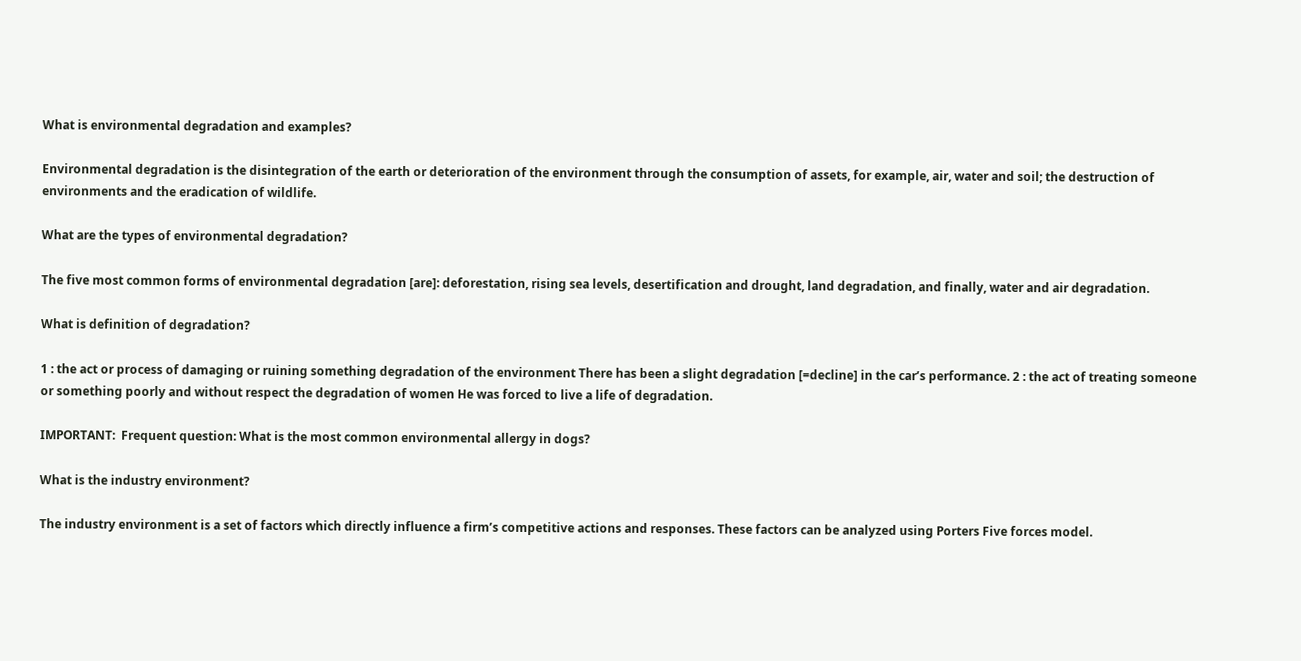What is environmental degradation and examples?

Environmental degradation is the disintegration of the earth or deterioration of the environment through the consumption of assets, for example, air, water and soil; the destruction of environments and the eradication of wildlife.

What are the types of environmental degradation?

The five most common forms of environmental degradation [are]: deforestation, rising sea levels, desertification and drought, land degradation, and finally, water and air degradation.

What is definition of degradation?

1 : the act or process of damaging or ruining something degradation of the environment There has been a slight degradation [=decline] in the car’s performance. 2 : the act of treating someone or something poorly and without respect the degradation of women He was forced to live a life of degradation.

IMPORTANT:  Frequent question: What is the most common environmental allergy in dogs?

What is the industry environment?

The industry environment is a set of factors which directly influence a firm’s competitive actions and responses. These factors can be analyzed using Porters Five forces model.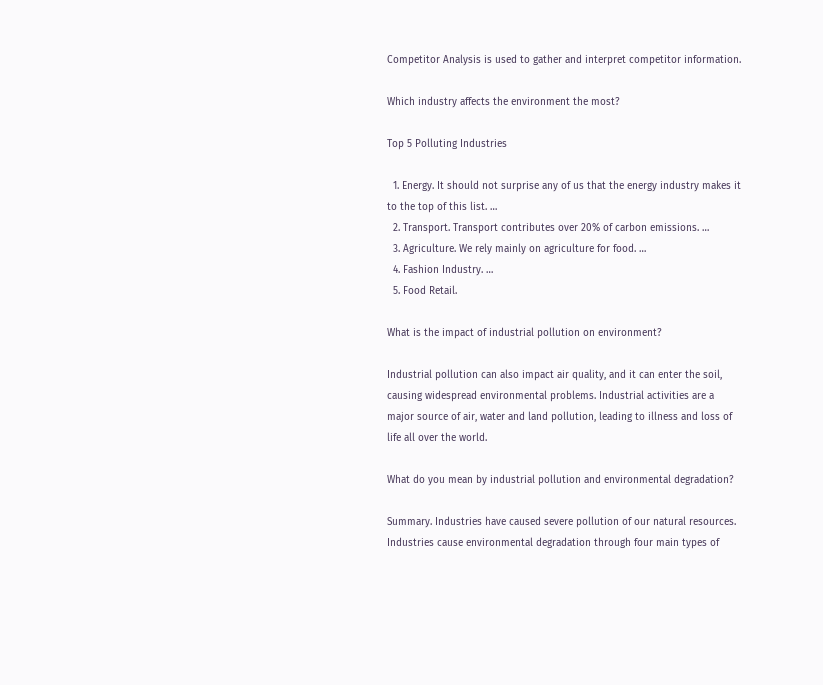Competitor Analysis is used to gather and interpret competitor information.

Which industry affects the environment the most?

Top 5 Polluting Industries

  1. Energy. It should not surprise any of us that the energy industry makes it to the top of this list. …
  2. Transport. Transport contributes over 20% of carbon emissions. …
  3. Agriculture. We rely mainly on agriculture for food. …
  4. Fashion Industry. …
  5. Food Retail.

What is the impact of industrial pollution on environment?

Industrial pollution can also impact air quality, and it can enter the soil, causing widespread environmental problems. Industrial activities are a major source of air, water and land pollution, leading to illness and loss of life all over the world.

What do you mean by industrial pollution and environmental degradation?

Summary. Industries have caused severe pollution of our natural resources. Industries cause environmental degradation through four main types of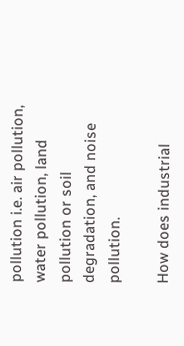pollution i.e. air pollution, water pollution, land pollution or soil degradation, and noise pollution.

How does industrial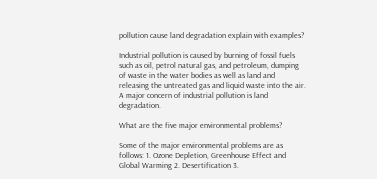pollution cause land degradation explain with examples?

Industrial pollution is caused by burning of fossil fuels such as oil, petrol natural gas, and petroleum, dumping of waste in the water bodies as well as land and releasing the untreated gas and liquid waste into the air. A major concern of industrial pollution is land degradation.

What are the five major environmental problems?

Some of the major environmental problems are as follows: 1. Ozone Depletion, Greenhouse Effect and Global Warming 2. Desertification 3.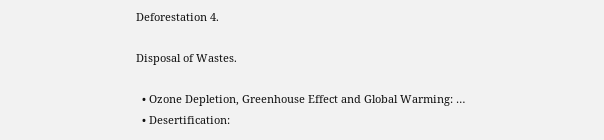Deforestation 4.

Disposal of Wastes.

  • Ozone Depletion, Greenhouse Effect and Global Warming: …
  • Desertification: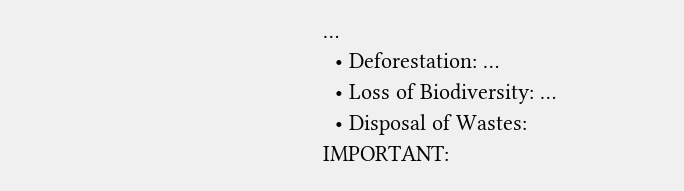…
  • Deforestation: …
  • Loss of Biodiversity: …
  • Disposal of Wastes:
IMPORTANT: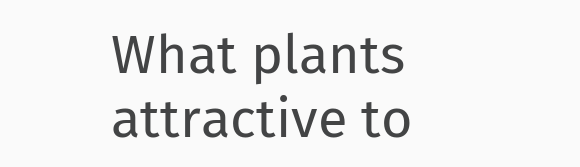What plants attractive to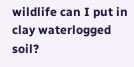wildlife can I put in clay waterlogged soil?